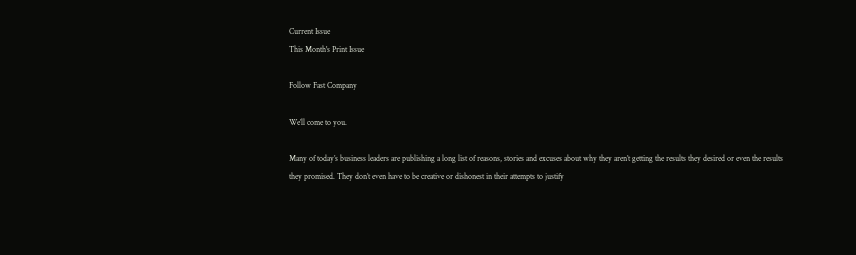Current Issue
This Month's Print Issue

Follow Fast Company

We’ll come to you.

Many of today’s business leaders are publishing a long list of reasons, stories and excuses about why they aren’t getting the results they desired or even the results they promised. They don’t even have to be creative or dishonest in their attempts to justify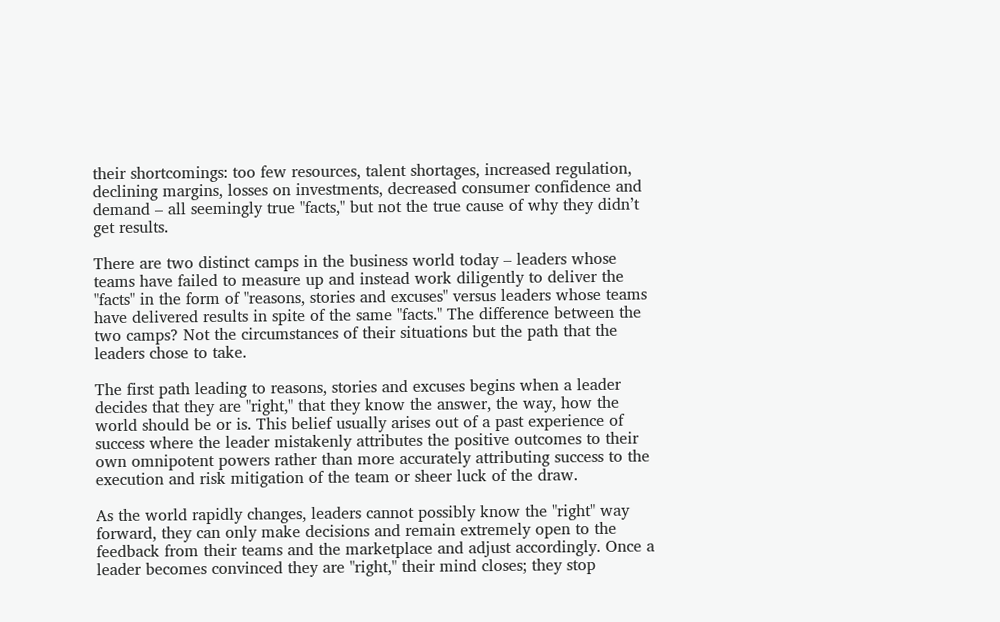their shortcomings: too few resources, talent shortages, increased regulation, declining margins, losses on investments, decreased consumer confidence and demand – all seemingly true "facts," but not the true cause of why they didn’t get results.

There are two distinct camps in the business world today – leaders whose teams have failed to measure up and instead work diligently to deliver the "facts" in the form of "reasons, stories and excuses" versus leaders whose teams have delivered results in spite of the same "facts." The difference between the two camps? Not the circumstances of their situations but the path that the leaders chose to take.

The first path leading to reasons, stories and excuses begins when a leader decides that they are "right," that they know the answer, the way, how the world should be or is. This belief usually arises out of a past experience of success where the leader mistakenly attributes the positive outcomes to their own omnipotent powers rather than more accurately attributing success to the execution and risk mitigation of the team or sheer luck of the draw.

As the world rapidly changes, leaders cannot possibly know the "right" way forward, they can only make decisions and remain extremely open to the feedback from their teams and the marketplace and adjust accordingly. Once a leader becomes convinced they are "right," their mind closes; they stop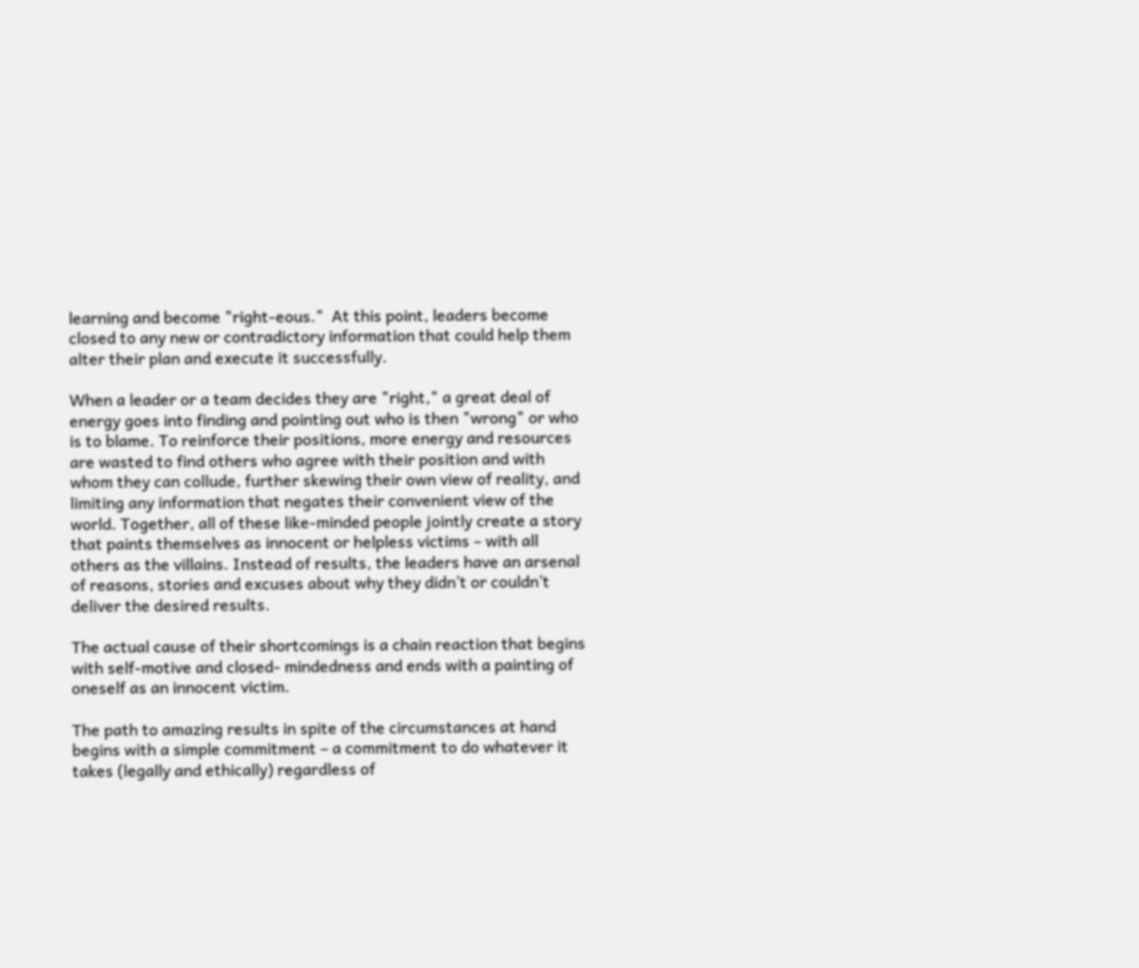learning and become "right-eous."  At this point, leaders become closed to any new or contradictory information that could help them alter their plan and execute it successfully.

When a leader or a team decides they are "right," a great deal of energy goes into finding and pointing out who is then "wrong" or who is to blame. To reinforce their positions, more energy and resources are wasted to find others who agree with their position and with whom they can collude, further skewing their own view of reality, and limiting any information that negates their convenient view of the world. Together, all of these like-minded people jointly create a story that paints themselves as innocent or helpless victims – with all others as the villains. Instead of results, the leaders have an arsenal of reasons, stories and excuses about why they didn’t or couldn’t deliver the desired results.

The actual cause of their shortcomings is a chain reaction that begins with self-motive and closed- mindedness and ends with a painting of oneself as an innocent victim.

The path to amazing results in spite of the circumstances at hand begins with a simple commitment – a commitment to do whatever it takes (legally and ethically) regardless of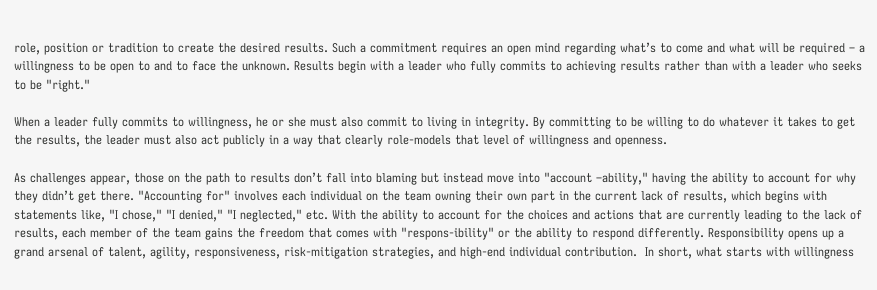role, position or tradition to create the desired results. Such a commitment requires an open mind regarding what’s to come and what will be required – a willingness to be open to and to face the unknown. Results begin with a leader who fully commits to achieving results rather than with a leader who seeks to be "right."

When a leader fully commits to willingness, he or she must also commit to living in integrity. By committing to be willing to do whatever it takes to get the results, the leader must also act publicly in a way that clearly role-models that level of willingness and openness.

As challenges appear, those on the path to results don’t fall into blaming but instead move into "account –ability," having the ability to account for why they didn’t get there. "Accounting for" involves each individual on the team owning their own part in the current lack of results, which begins with statements like, "I chose," "I denied," "I neglected," etc. With the ability to account for the choices and actions that are currently leading to the lack of results, each member of the team gains the freedom that comes with "respons-ibility" or the ability to respond differently. Responsibility opens up a grand arsenal of talent, agility, responsiveness, risk-mitigation strategies, and high-end individual contribution.  In short, what starts with willingness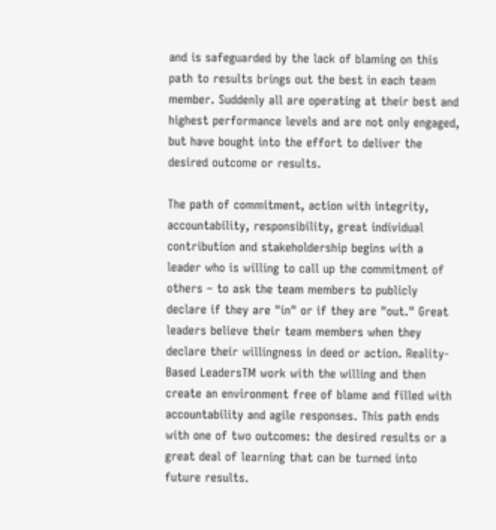and is safeguarded by the lack of blaming on this path to results brings out the best in each team member. Suddenly all are operating at their best and highest performance levels and are not only engaged, but have bought into the effort to deliver the desired outcome or results.

The path of commitment, action with integrity, accountability, responsibility, great individual contribution and stakeholdership begins with a leader who is willing to call up the commitment of others – to ask the team members to publicly declare if they are "in" or if they are "out." Great leaders believe their team members when they declare their willingness in deed or action. Reality-Based LeadersTM work with the willing and then create an environment free of blame and filled with accountability and agile responses. This path ends with one of two outcomes: the desired results or a great deal of learning that can be turned into future results.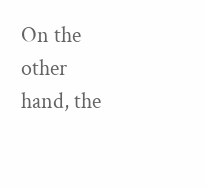On the other hand, the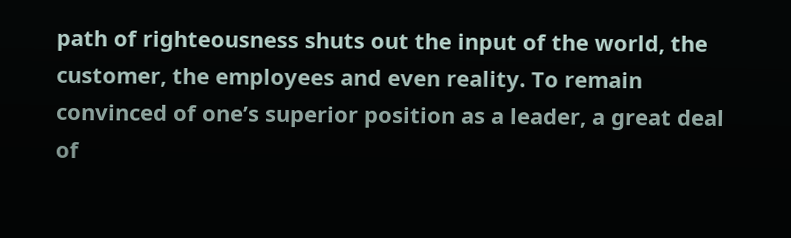path of righteousness shuts out the input of the world, the customer, the employees and even reality. To remain convinced of one’s superior position as a leader, a great deal of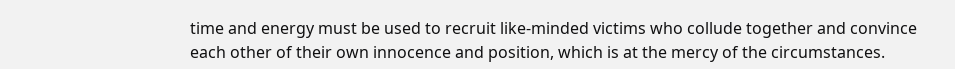time and energy must be used to recruit like-minded victims who collude together and convince each other of their own innocence and position, which is at the mercy of the circumstances.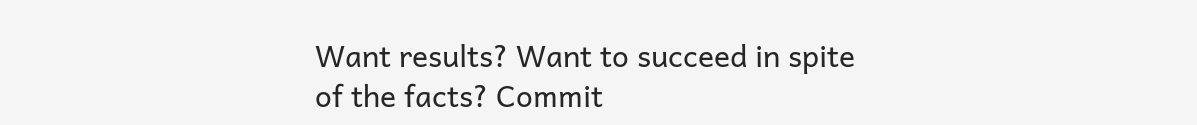Want results? Want to succeed in spite of the facts? Commit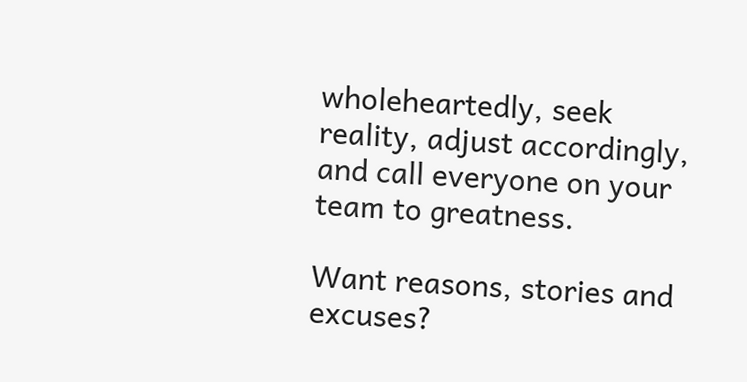wholeheartedly, seek reality, adjust accordingly, and call everyone on your team to greatness.

Want reasons, stories and excuses?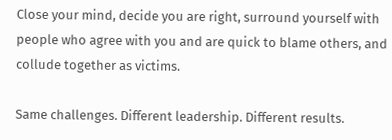Close your mind, decide you are right, surround yourself with people who agree with you and are quick to blame others, and collude together as victims.

Same challenges. Different leadership. Different results.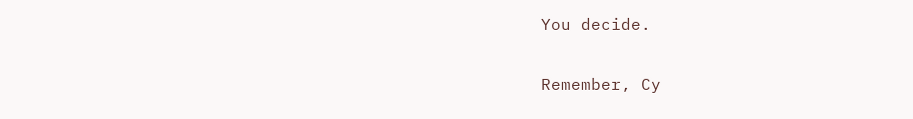You decide.

Remember, Cy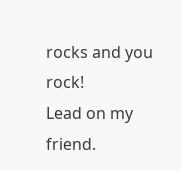rocks and you rock!
Lead on my friend.